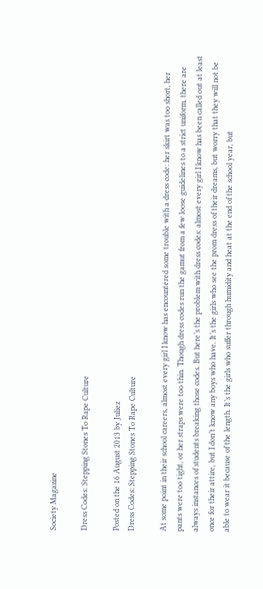Society Magazine

Dress Codes: Stepping Stones To Rape Culture

Posted on the 16 August 2013 by Juliez
Dress Codes: Stepping Stones To Rape Culture

At some point in their school careers, almost every girl I know has encountered some trouble with a dress code: her skirt was too short, her pants were too tight, or her straps were too thin. Though dress codes run the gamut from a few loose guidelines to a strict uniform, there are always instances of students breaking those codes. But here’s the problem with dress codes: almost every girl I know has been called out at least once for their attire, but I don’t know any boys who have. It’s the girls who see the prom dress of their dreams, but worry that they will not be able to wear it because of the length. It’s the girls who suffer through humidity and heat at the end of the school year, but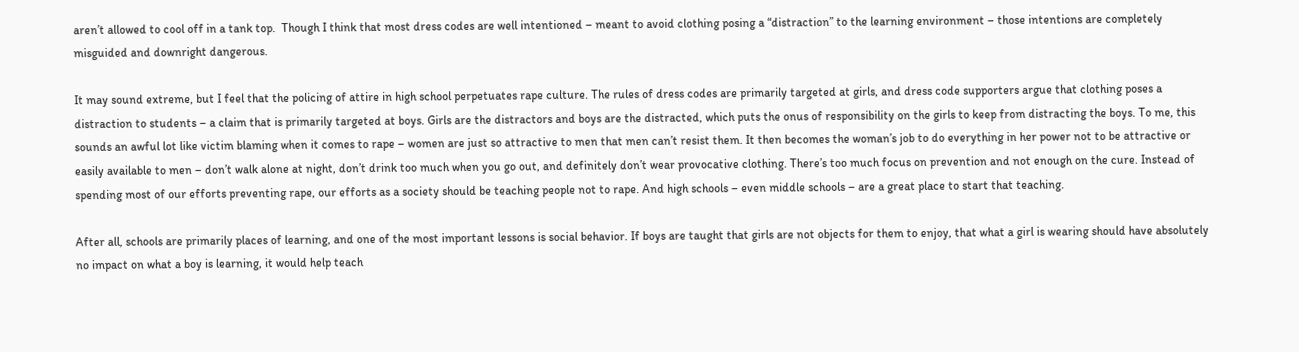aren’t allowed to cool off in a tank top.  Though I think that most dress codes are well intentioned – meant to avoid clothing posing a “distraction” to the learning environment – those intentions are completely misguided and downright dangerous.

It may sound extreme, but I feel that the policing of attire in high school perpetuates rape culture. The rules of dress codes are primarily targeted at girls, and dress code supporters argue that clothing poses a distraction to students – a claim that is primarily targeted at boys. Girls are the distractors and boys are the distracted, which puts the onus of responsibility on the girls to keep from distracting the boys. To me, this sounds an awful lot like victim blaming when it comes to rape – women are just so attractive to men that men can’t resist them. It then becomes the woman’s job to do everything in her power not to be attractive or easily available to men – don’t walk alone at night, don’t drink too much when you go out, and definitely don’t wear provocative clothing. There’s too much focus on prevention and not enough on the cure. Instead of spending most of our efforts preventing rape, our efforts as a society should be teaching people not to rape. And high schools – even middle schools – are a great place to start that teaching.

After all, schools are primarily places of learning, and one of the most important lessons is social behavior. If boys are taught that girls are not objects for them to enjoy, that what a girl is wearing should have absolutely no impact on what a boy is learning, it would help teach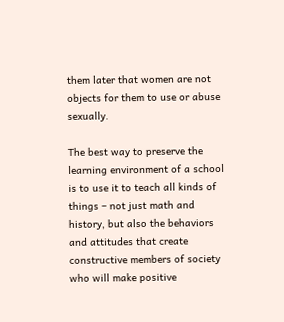them later that women are not objects for them to use or abuse sexually.

The best way to preserve the learning environment of a school is to use it to teach all kinds of things – not just math and history, but also the behaviors and attitudes that create constructive members of society who will make positive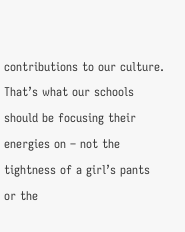contributions to our culture. That’s what our schools should be focusing their energies on – not the tightness of a girl’s pants or the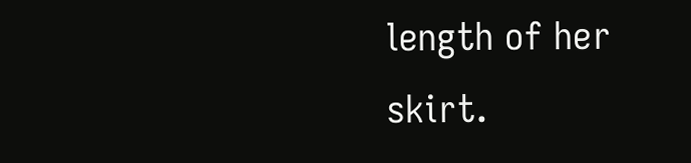length of her skirt.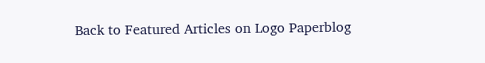Back to Featured Articles on Logo Paperblog